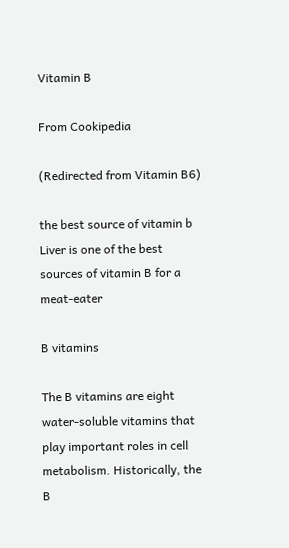Vitamin B

From Cookipedia

(Redirected from Vitamin B6)

the best source of vitamin b
Liver is one of the best sources of vitamin B for a meat-eater

B vitamins

The B vitamins are eight water-soluble vitamins that play important roles in cell metabolism. Historically, the B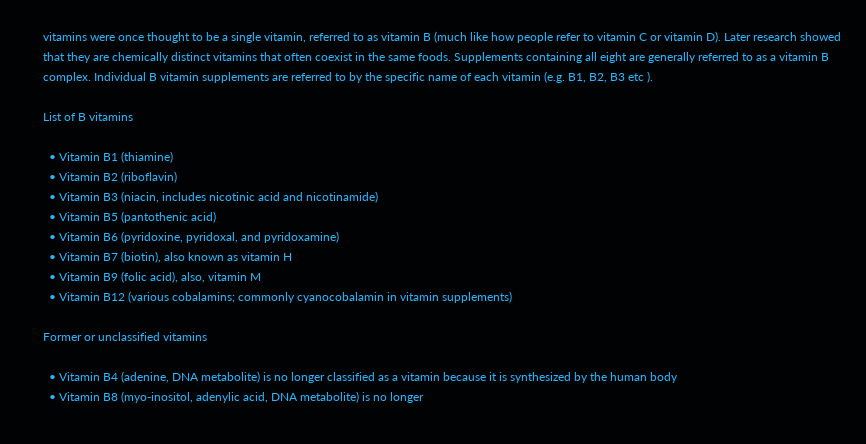vitamins were once thought to be a single vitamin, referred to as vitamin B (much like how people refer to vitamin C or vitamin D). Later research showed that they are chemically distinct vitamins that often coexist in the same foods. Supplements containing all eight are generally referred to as a vitamin B complex. Individual B vitamin supplements are referred to by the specific name of each vitamin (e.g. B1, B2, B3 etc ).

List of B vitamins

  • Vitamin B1 (thiamine)
  • Vitamin B2 (riboflavin)
  • Vitamin B3 (niacin, includes nicotinic acid and nicotinamide)
  • Vitamin B5 (pantothenic acid)
  • Vitamin B6 (pyridoxine, pyridoxal, and pyridoxamine)
  • Vitamin B7 (biotin), also known as vitamin H
  • Vitamin B9 (folic acid), also, vitamin M
  • Vitamin B12 (various cobalamins; commonly cyanocobalamin in vitamin supplements)

Former or unclassified vitamins

  • Vitamin B4 (adenine, DNA metabolite) is no longer classified as a vitamin because it is synthesized by the human body
  • Vitamin B8 (myo-inositol, adenylic acid, DNA metabolite) is no longer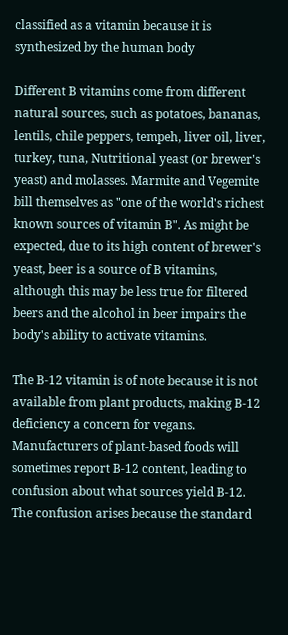classified as a vitamin because it is synthesized by the human body

Different B vitamins come from different natural sources, such as potatoes, bananas, lentils, chile peppers, tempeh, liver oil, liver, turkey, tuna, Nutritional yeast (or brewer's yeast) and molasses. Marmite and Vegemite bill themselves as "one of the world's richest known sources of vitamin B". As might be expected, due to its high content of brewer's yeast, beer is a source of B vitamins, although this may be less true for filtered beers and the alcohol in beer impairs the body's ability to activate vitamins.

The B-12 vitamin is of note because it is not available from plant products, making B-12 deficiency a concern for vegans. Manufacturers of plant-based foods will sometimes report B-12 content, leading to confusion about what sources yield B-12. The confusion arises because the standard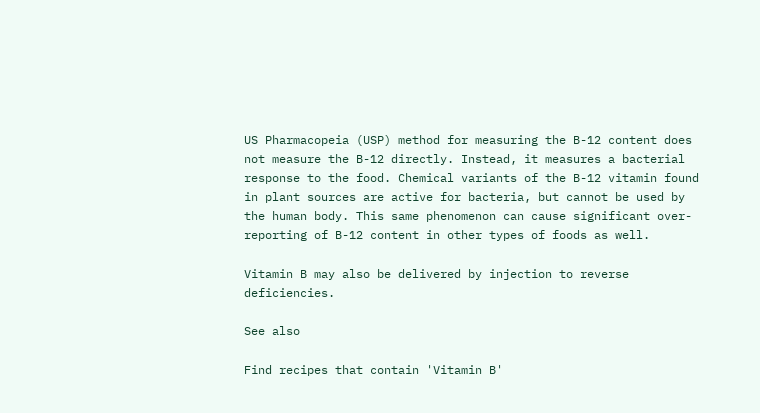US Pharmacopeia (USP) method for measuring the B-12 content does not measure the B-12 directly. Instead, it measures a bacterial response to the food. Chemical variants of the B-12 vitamin found in plant sources are active for bacteria, but cannot be used by the human body. This same phenomenon can cause significant over-reporting of B-12 content in other types of foods as well.

Vitamin B may also be delivered by injection to reverse deficiencies.

See also

Find recipes that contain 'Vitamin B'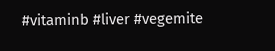#vitaminb #liver #vegemite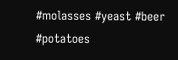#molasses #yeast #beer #potatoes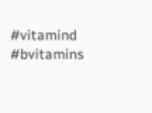#vitamind #bvitamins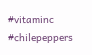#vitaminc #chilepeppers